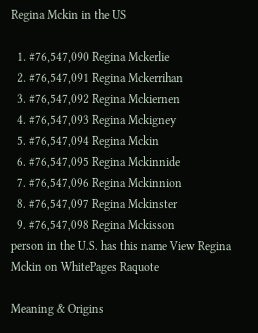Regina Mckin in the US

  1. #76,547,090 Regina Mckerlie
  2. #76,547,091 Regina Mckerrihan
  3. #76,547,092 Regina Mckiernen
  4. #76,547,093 Regina Mckigney
  5. #76,547,094 Regina Mckin
  6. #76,547,095 Regina Mckinnide
  7. #76,547,096 Regina Mckinnion
  8. #76,547,097 Regina Mckinster
  9. #76,547,098 Regina Mckisson
person in the U.S. has this name View Regina Mckin on WhitePages Raquote

Meaning & Origins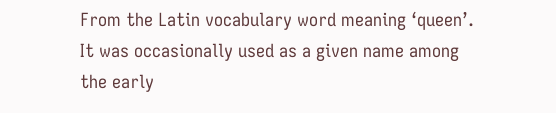From the Latin vocabulary word meaning ‘queen’. It was occasionally used as a given name among the early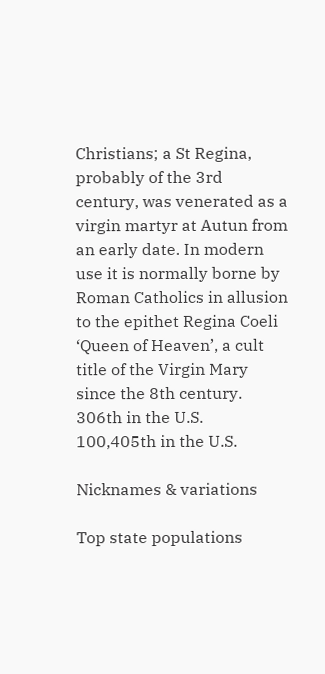Christians; a St Regina, probably of the 3rd century, was venerated as a virgin martyr at Autun from an early date. In modern use it is normally borne by Roman Catholics in allusion to the epithet Regina Coeli ‘Queen of Heaven’, a cult title of the Virgin Mary since the 8th century.
306th in the U.S.
100,405th in the U.S.

Nicknames & variations

Top state populations